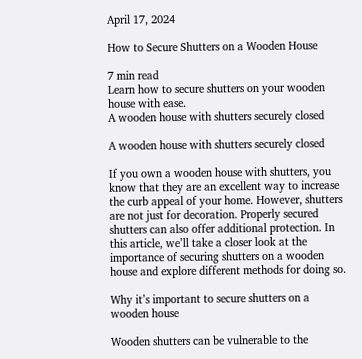April 17, 2024

How to Secure Shutters on a Wooden House

7 min read
Learn how to secure shutters on your wooden house with ease.
A wooden house with shutters securely closed

A wooden house with shutters securely closed

If you own a wooden house with shutters, you know that they are an excellent way to increase the curb appeal of your home. However, shutters are not just for decoration. Properly secured shutters can also offer additional protection. In this article, we’ll take a closer look at the importance of securing shutters on a wooden house and explore different methods for doing so.

Why it’s important to secure shutters on a wooden house

Wooden shutters can be vulnerable to the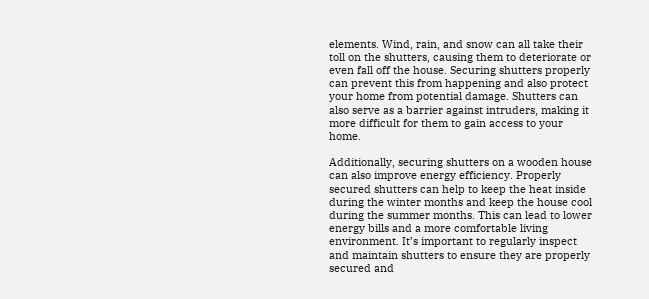elements. Wind, rain, and snow can all take their toll on the shutters, causing them to deteriorate or even fall off the house. Securing shutters properly can prevent this from happening and also protect your home from potential damage. Shutters can also serve as a barrier against intruders, making it more difficult for them to gain access to your home.

Additionally, securing shutters on a wooden house can also improve energy efficiency. Properly secured shutters can help to keep the heat inside during the winter months and keep the house cool during the summer months. This can lead to lower energy bills and a more comfortable living environment. It’s important to regularly inspect and maintain shutters to ensure they are properly secured and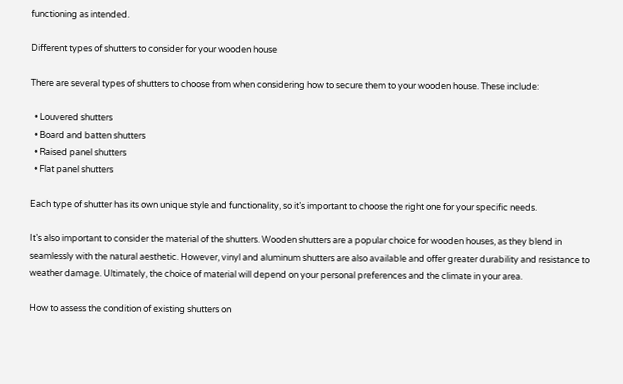functioning as intended.

Different types of shutters to consider for your wooden house

There are several types of shutters to choose from when considering how to secure them to your wooden house. These include:

  • Louvered shutters
  • Board and batten shutters
  • Raised panel shutters
  • Flat panel shutters

Each type of shutter has its own unique style and functionality, so it’s important to choose the right one for your specific needs.

It’s also important to consider the material of the shutters. Wooden shutters are a popular choice for wooden houses, as they blend in seamlessly with the natural aesthetic. However, vinyl and aluminum shutters are also available and offer greater durability and resistance to weather damage. Ultimately, the choice of material will depend on your personal preferences and the climate in your area.

How to assess the condition of existing shutters on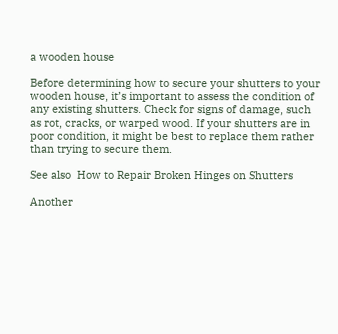a wooden house

Before determining how to secure your shutters to your wooden house, it’s important to assess the condition of any existing shutters. Check for signs of damage, such as rot, cracks, or warped wood. If your shutters are in poor condition, it might be best to replace them rather than trying to secure them.

See also  How to Repair Broken Hinges on Shutters

Another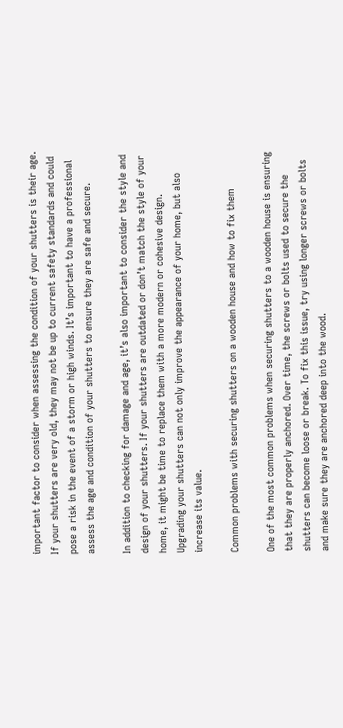important factor to consider when assessing the condition of your shutters is their age. If your shutters are very old, they may not be up to current safety standards and could pose a risk in the event of a storm or high winds. It’s important to have a professional assess the age and condition of your shutters to ensure they are safe and secure.

In addition to checking for damage and age, it’s also important to consider the style and design of your shutters. If your shutters are outdated or don’t match the style of your home, it might be time to replace them with a more modern or cohesive design. Upgrading your shutters can not only improve the appearance of your home, but also increase its value.

Common problems with securing shutters on a wooden house and how to fix them

One of the most common problems when securing shutters to a wooden house is ensuring that they are properly anchored. Over time, the screws or bolts used to secure the shutters can become loose or break. To fix this issue, try using longer screws or bolts and make sure they are anchored deep into the wood.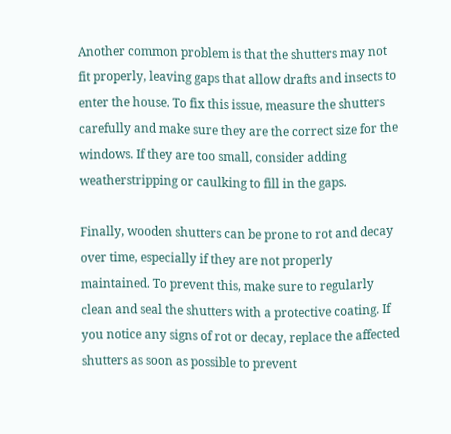Another common problem is that the shutters may not fit properly, leaving gaps that allow drafts and insects to enter the house. To fix this issue, measure the shutters carefully and make sure they are the correct size for the windows. If they are too small, consider adding weatherstripping or caulking to fill in the gaps.

Finally, wooden shutters can be prone to rot and decay over time, especially if they are not properly maintained. To prevent this, make sure to regularly clean and seal the shutters with a protective coating. If you notice any signs of rot or decay, replace the affected shutters as soon as possible to prevent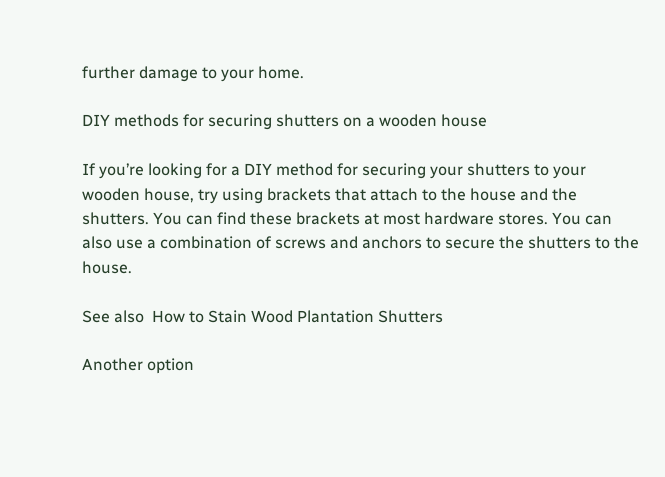further damage to your home.

DIY methods for securing shutters on a wooden house

If you’re looking for a DIY method for securing your shutters to your wooden house, try using brackets that attach to the house and the shutters. You can find these brackets at most hardware stores. You can also use a combination of screws and anchors to secure the shutters to the house.

See also  How to Stain Wood Plantation Shutters

Another option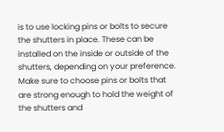is to use locking pins or bolts to secure the shutters in place. These can be installed on the inside or outside of the shutters, depending on your preference. Make sure to choose pins or bolts that are strong enough to hold the weight of the shutters and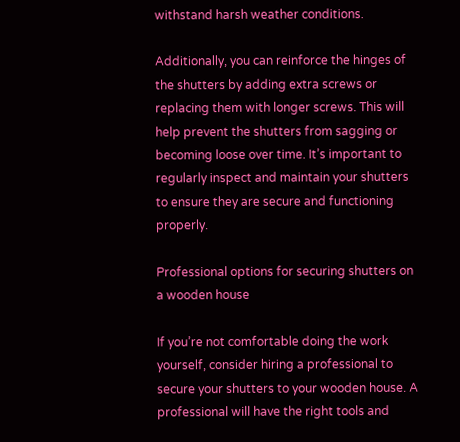withstand harsh weather conditions.

Additionally, you can reinforce the hinges of the shutters by adding extra screws or replacing them with longer screws. This will help prevent the shutters from sagging or becoming loose over time. It’s important to regularly inspect and maintain your shutters to ensure they are secure and functioning properly.

Professional options for securing shutters on a wooden house

If you’re not comfortable doing the work yourself, consider hiring a professional to secure your shutters to your wooden house. A professional will have the right tools and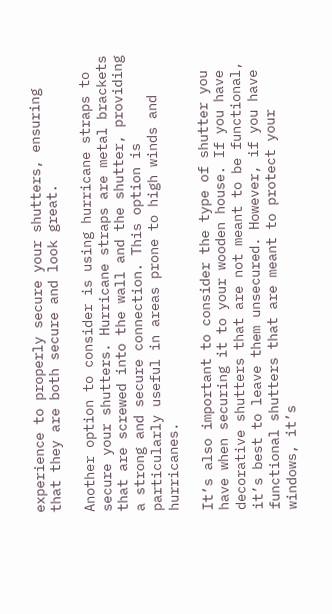experience to properly secure your shutters, ensuring that they are both secure and look great.

Another option to consider is using hurricane straps to secure your shutters. Hurricane straps are metal brackets that are screwed into the wall and the shutter, providing a strong and secure connection. This option is particularly useful in areas prone to high winds and hurricanes.

It’s also important to consider the type of shutter you have when securing it to your wooden house. If you have decorative shutters that are not meant to be functional, it’s best to leave them unsecured. However, if you have functional shutters that are meant to protect your windows, it’s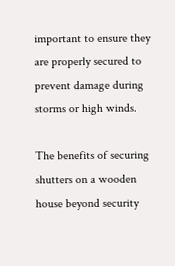important to ensure they are properly secured to prevent damage during storms or high winds.

The benefits of securing shutters on a wooden house beyond security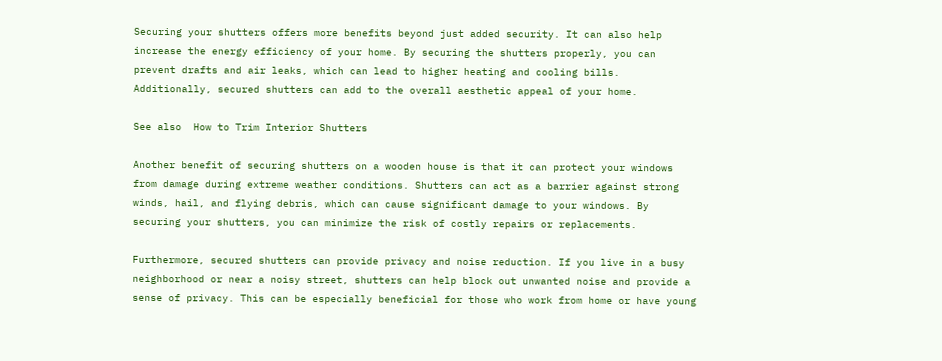Securing your shutters offers more benefits beyond just added security. It can also help increase the energy efficiency of your home. By securing the shutters properly, you can prevent drafts and air leaks, which can lead to higher heating and cooling bills. Additionally, secured shutters can add to the overall aesthetic appeal of your home.

See also  How to Trim Interior Shutters

Another benefit of securing shutters on a wooden house is that it can protect your windows from damage during extreme weather conditions. Shutters can act as a barrier against strong winds, hail, and flying debris, which can cause significant damage to your windows. By securing your shutters, you can minimize the risk of costly repairs or replacements.

Furthermore, secured shutters can provide privacy and noise reduction. If you live in a busy neighborhood or near a noisy street, shutters can help block out unwanted noise and provide a sense of privacy. This can be especially beneficial for those who work from home or have young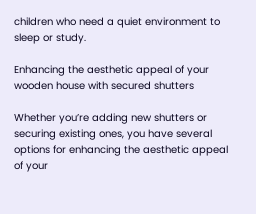children who need a quiet environment to sleep or study.

Enhancing the aesthetic appeal of your wooden house with secured shutters

Whether you’re adding new shutters or securing existing ones, you have several options for enhancing the aesthetic appeal of your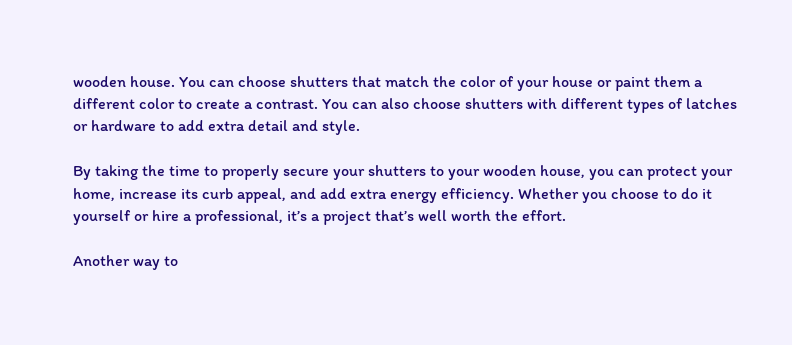wooden house. You can choose shutters that match the color of your house or paint them a different color to create a contrast. You can also choose shutters with different types of latches or hardware to add extra detail and style.

By taking the time to properly secure your shutters to your wooden house, you can protect your home, increase its curb appeal, and add extra energy efficiency. Whether you choose to do it yourself or hire a professional, it’s a project that’s well worth the effort.

Another way to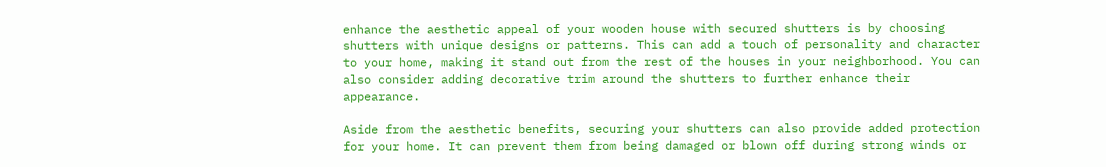enhance the aesthetic appeal of your wooden house with secured shutters is by choosing shutters with unique designs or patterns. This can add a touch of personality and character to your home, making it stand out from the rest of the houses in your neighborhood. You can also consider adding decorative trim around the shutters to further enhance their appearance.

Aside from the aesthetic benefits, securing your shutters can also provide added protection for your home. It can prevent them from being damaged or blown off during strong winds or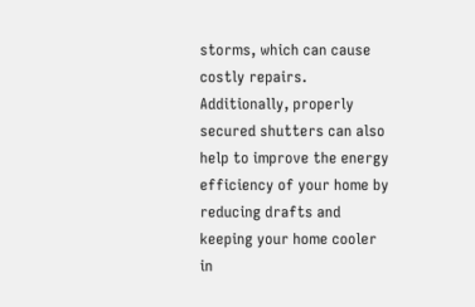storms, which can cause costly repairs. Additionally, properly secured shutters can also help to improve the energy efficiency of your home by reducing drafts and keeping your home cooler in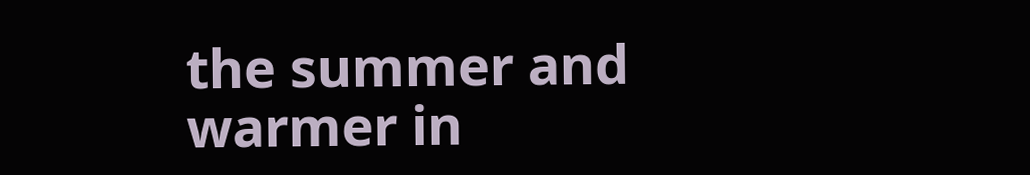the summer and warmer in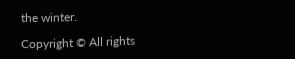the winter.

Copyright © All rights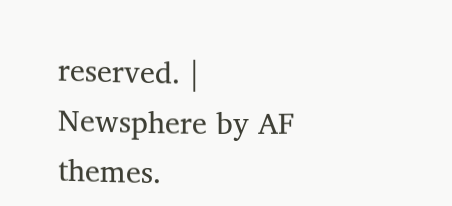reserved. | Newsphere by AF themes.